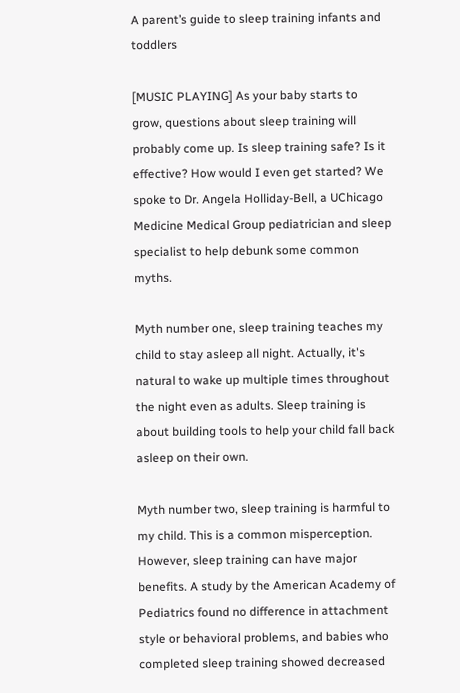A parent’s guide to sleep training infants and toddlers

[MUSIC PLAYING] As your baby starts to grow, questions about sleep training will probably come up. Is sleep training safe? Is it effective? How would I even get started? We spoke to Dr. Angela Holliday-Bell, a UChicago Medicine Medical Group pediatrician and sleep specialist to help debunk some common myths.

Myth number one, sleep training teaches my child to stay asleep all night. Actually, it's natural to wake up multiple times throughout the night even as adults. Sleep training is about building tools to help your child fall back asleep on their own.

Myth number two, sleep training is harmful to my child. This is a common misperception. However, sleep training can have major benefits. A study by the American Academy of Pediatrics found no difference in attachment style or behavioral problems, and babies who completed sleep training showed decreased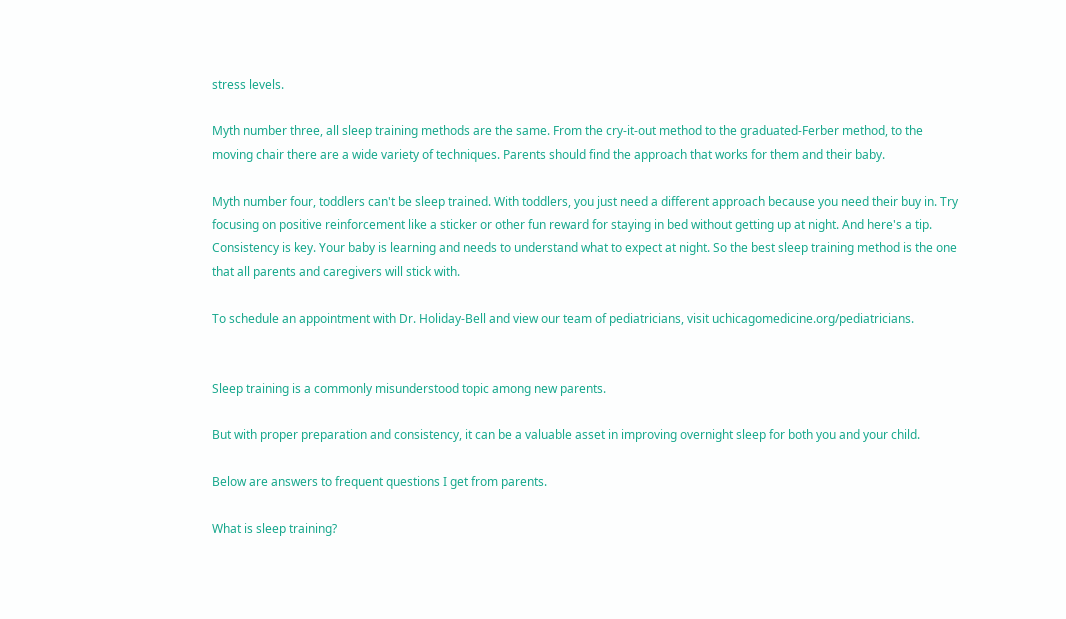stress levels.

Myth number three, all sleep training methods are the same. From the cry-it-out method to the graduated-Ferber method, to the moving chair there are a wide variety of techniques. Parents should find the approach that works for them and their baby.

Myth number four, toddlers can't be sleep trained. With toddlers, you just need a different approach because you need their buy in. Try focusing on positive reinforcement like a sticker or other fun reward for staying in bed without getting up at night. And here's a tip. Consistency is key. Your baby is learning and needs to understand what to expect at night. So the best sleep training method is the one that all parents and caregivers will stick with.

To schedule an appointment with Dr. Holiday-Bell and view our team of pediatricians, visit uchicagomedicine.org/pediatricians.


Sleep training is a commonly misunderstood topic among new parents.

But with proper preparation and consistency, it can be a valuable asset in improving overnight sleep for both you and your child.

Below are answers to frequent questions I get from parents.

What is sleep training?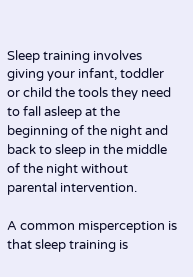Sleep training involves giving your infant, toddler or child the tools they need to fall asleep at the beginning of the night and back to sleep in the middle of the night without parental intervention.

A common misperception is that sleep training is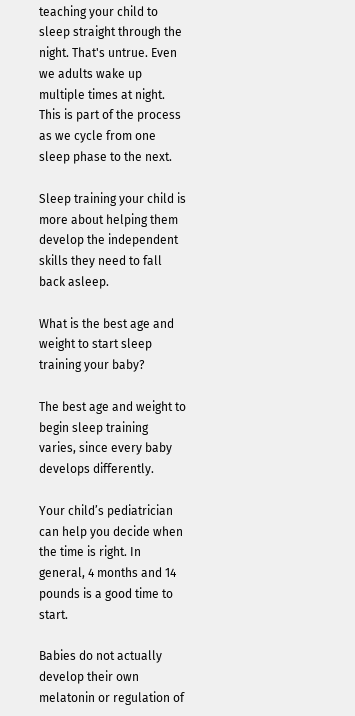teaching your child to sleep straight through the night. That's untrue. Even we adults wake up multiple times at night. This is part of the process as we cycle from one sleep phase to the next.

Sleep training your child is more about helping them develop the independent skills they need to fall back asleep.

What is the best age and weight to start sleep training your baby?

The best age and weight to begin sleep training varies, since every baby develops differently.

Your child’s pediatrician can help you decide when the time is right. In general, 4 months and 14 pounds is a good time to start.

Babies do not actually develop their own melatonin or regulation of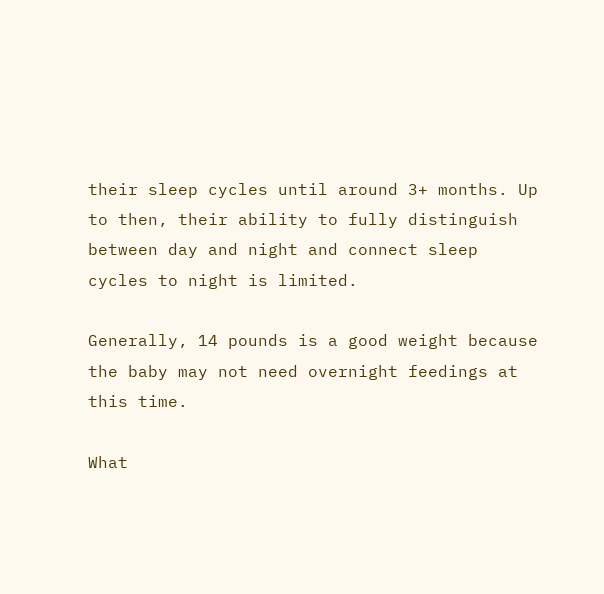their sleep cycles until around 3+ months. Up to then, their ability to fully distinguish between day and night and connect sleep cycles to night is limited.

Generally, 14 pounds is a good weight because the baby may not need overnight feedings at this time.

What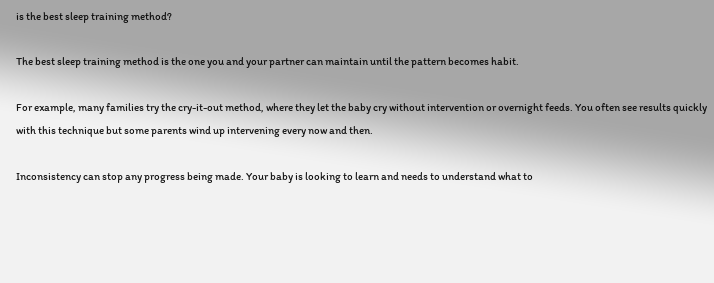is the best sleep training method?

The best sleep training method is the one you and your partner can maintain until the pattern becomes habit.

For example, many families try the cry-it-out method, where they let the baby cry without intervention or overnight feeds. You often see results quickly with this technique but some parents wind up intervening every now and then.

Inconsistency can stop any progress being made. Your baby is looking to learn and needs to understand what to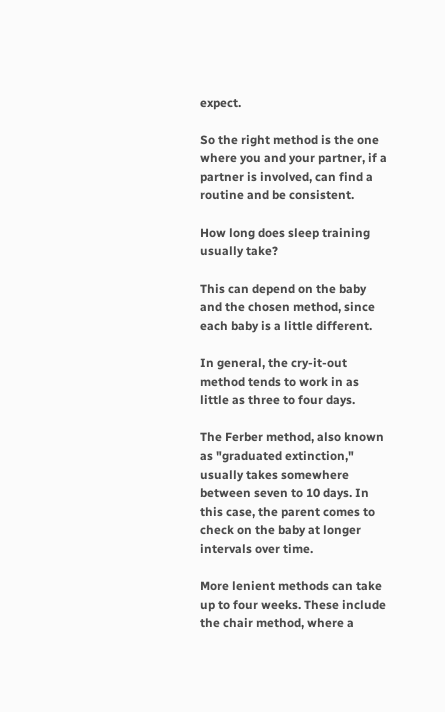expect.

So the right method is the one where you and your partner, if a partner is involved, can find a routine and be consistent.

How long does sleep training usually take?

This can depend on the baby and the chosen method, since each baby is a little different.

In general, the cry-it-out method tends to work in as little as three to four days.

The Ferber method, also known as "graduated extinction," usually takes somewhere between seven to 10 days. In this case, the parent comes to check on the baby at longer intervals over time.

More lenient methods can take up to four weeks. These include the chair method, where a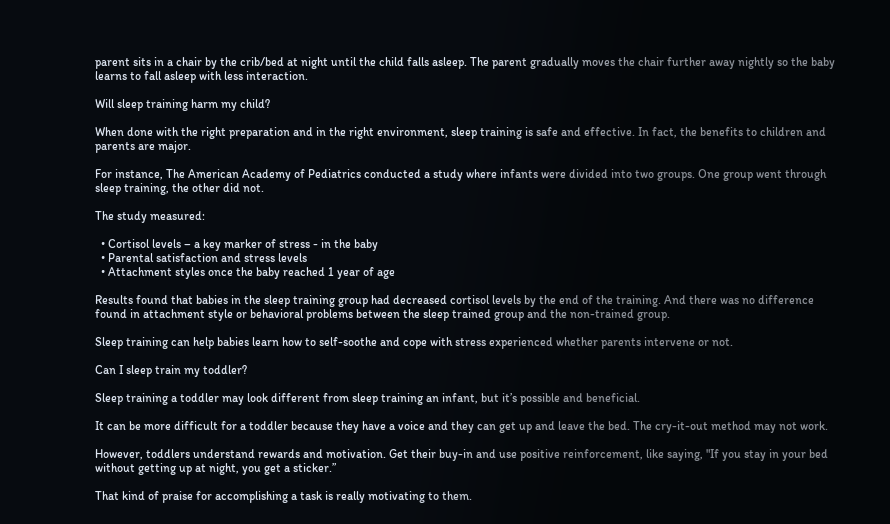parent sits in a chair by the crib/bed at night until the child falls asleep. The parent gradually moves the chair further away nightly so the baby learns to fall asleep with less interaction.

Will sleep training harm my child?

When done with the right preparation and in the right environment, sleep training is safe and effective. In fact, the benefits to children and parents are major.

For instance, The American Academy of Pediatrics conducted a study where infants were divided into two groups. One group went through sleep training, the other did not.

The study measured:

  • Cortisol levels – a key marker of stress - in the baby
  • Parental satisfaction and stress levels
  • Attachment styles once the baby reached 1 year of age

Results found that babies in the sleep training group had decreased cortisol levels by the end of the training. And there was no difference found in attachment style or behavioral problems between the sleep trained group and the non-trained group.

Sleep training can help babies learn how to self-soothe and cope with stress experienced whether parents intervene or not.

Can I sleep train my toddler?

Sleep training a toddler may look different from sleep training an infant, but it’s possible and beneficial.

It can be more difficult for a toddler because they have a voice and they can get up and leave the bed. The cry-it-out method may not work.

However, toddlers understand rewards and motivation. Get their buy-in and use positive reinforcement, like saying, "If you stay in your bed without getting up at night, you get a sticker.”

That kind of praise for accomplishing a task is really motivating to them.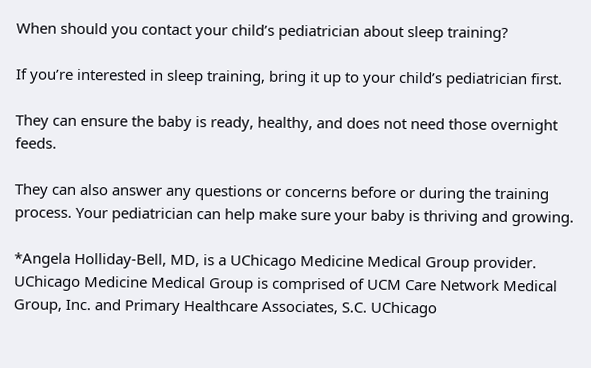When should you contact your child’s pediatrician about sleep training?

If you’re interested in sleep training, bring it up to your child’s pediatrician first.

They can ensure the baby is ready, healthy, and does not need those overnight feeds.

They can also answer any questions or concerns before or during the training process. Your pediatrician can help make sure your baby is thriving and growing.

*Angela Holliday-Bell, MD, is a UChicago Medicine Medical Group provider. UChicago Medicine Medical Group is comprised of UCM Care Network Medical Group, Inc. and Primary Healthcare Associates, S.C. UChicago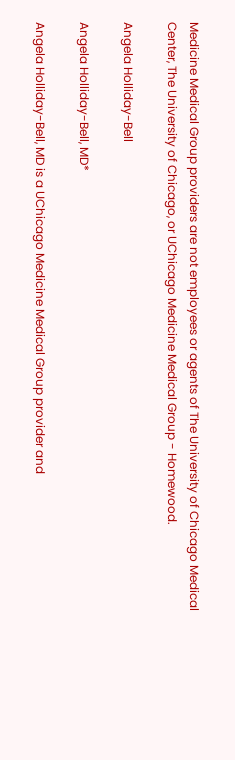Medicine Medical Group providers are not employees or agents of The University of Chicago Medical Center, The University of Chicago, or UChicago Medicine Medical Group - Homewood.

Angela Holliday-Bell

Angela Holliday-Bell, MD*

Angela Holliday-Bell, MD is a UChicago Medicine Medical Group provider and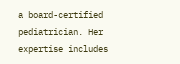a board-certified pediatrician. Her expertise includes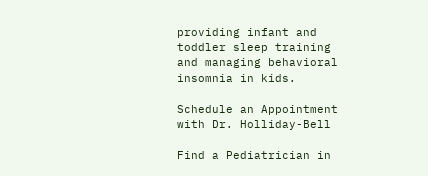providing infant and toddler sleep training and managing behavioral insomnia in kids.

Schedule an Appointment with Dr. Holliday-Bell

Find a Pediatrician in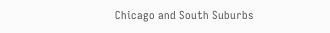Chicago and South Suburbs